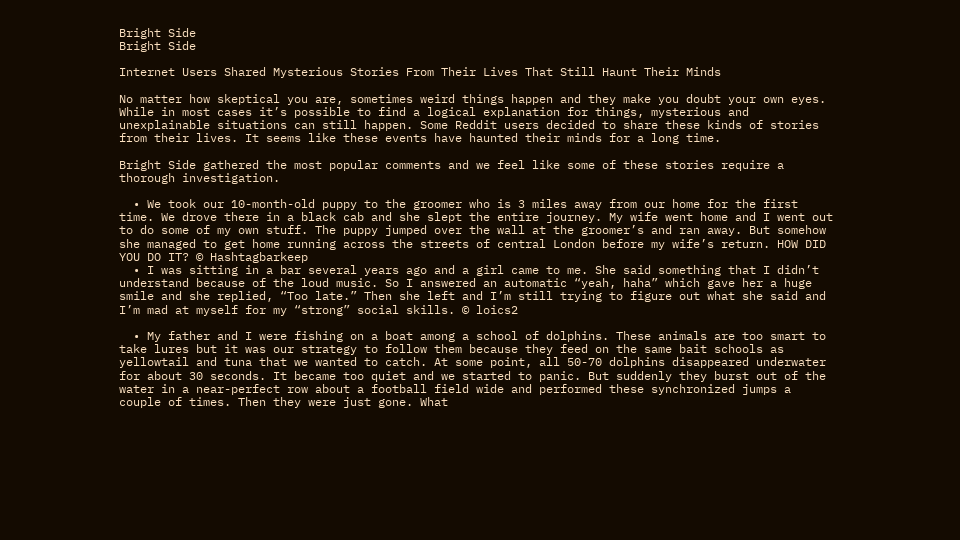Bright Side
Bright Side

Internet Users Shared Mysterious Stories From Their Lives That Still Haunt Their Minds

No matter how skeptical you are, sometimes weird things happen and they make you doubt your own eyes. While in most cases it’s possible to find a logical explanation for things, mysterious and unexplainable situations can still happen. Some Reddit users decided to share these kinds of stories from their lives. It seems like these events have haunted their minds for a long time.

Bright Side gathered the most popular comments and we feel like some of these stories require a thorough investigation.

  • We took our 10-month-old puppy to the groomer who is 3 miles away from our home for the first time. We drove there in a black cab and she slept the entire journey. My wife went home and I went out to do some of my own stuff. The puppy jumped over the wall at the groomer’s and ran away. But somehow she managed to get home running across the streets of central London before my wife’s return. HOW DID YOU DO IT? © Hashtagbarkeep
  • I was sitting in a bar several years ago and a girl came to me. She said something that I didn’t understand because of the loud music. So I answered an automatic “yeah, haha” which gave her a huge smile and she replied, “Too late.” Then she left and I’m still trying to figure out what she said and I’m mad at myself for my “strong” social skills. © loics2

  • My father and I were fishing on a boat among a school of dolphins. These animals are too smart to take lures but it was our strategy to follow them because they feed on the same bait schools as yellowtail and tuna that we wanted to catch. At some point, all 50-70 dolphins disappeared underwater for about 30 seconds. It became too quiet and we started to panic. But suddenly they burst out of the water in a near-perfect row about a football field wide and performed these synchronized jumps a couple of times. Then they were just gone. What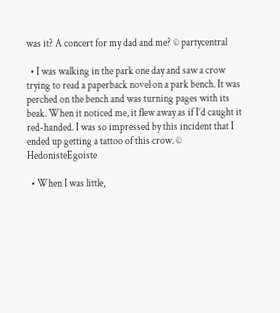was it? A concert for my dad and me? © partycentral

  • I was walking in the park one day and saw a crow trying to read a paperback novel on a park bench. It was perched on the bench and was turning pages with its beak. When it noticed me, it flew away as if I’d caught it red-handed. I was so impressed by this incident that I ended up getting a tattoo of this crow. © HedonisteEgoiste

  • When I was little,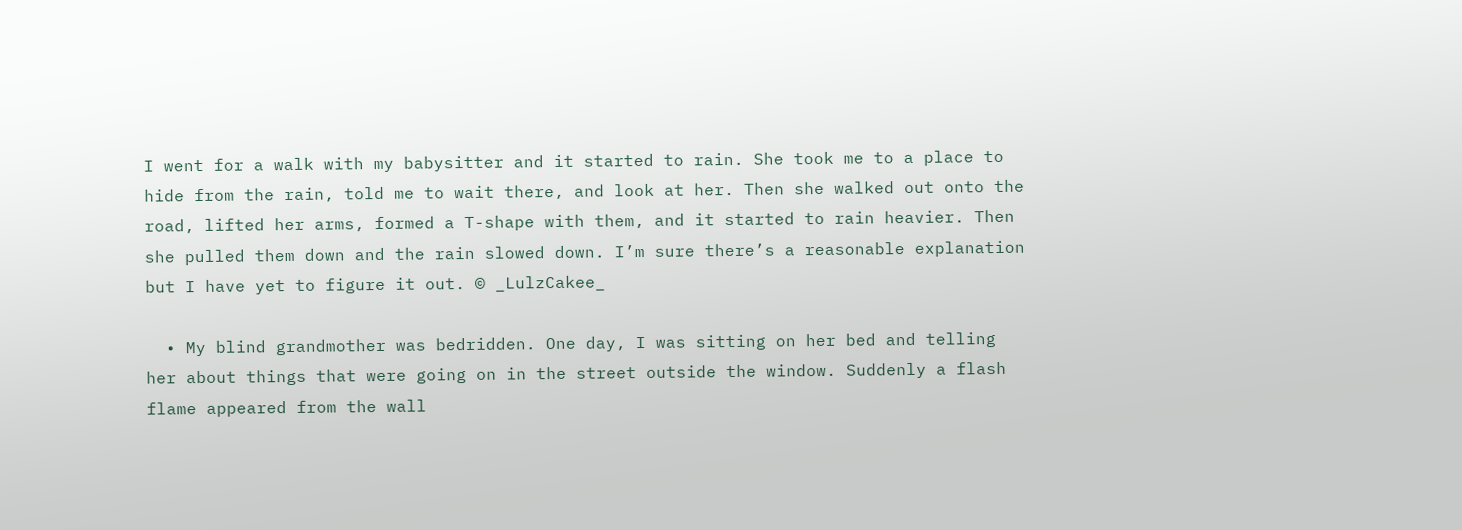I went for a walk with my babysitter and it started to rain. She took me to a place to hide from the rain, told me to wait there, and look at her. Then she walked out onto the road, lifted her arms, formed a T-shape with them, and it started to rain heavier. Then she pulled them down and the rain slowed down. I’m sure there’s a reasonable explanation but I have yet to figure it out. © _LulzCakee_

  • My blind grandmother was bedridden. One day, I was sitting on her bed and telling her about things that were going on in the street outside the window. Suddenly a flash flame appeared from the wall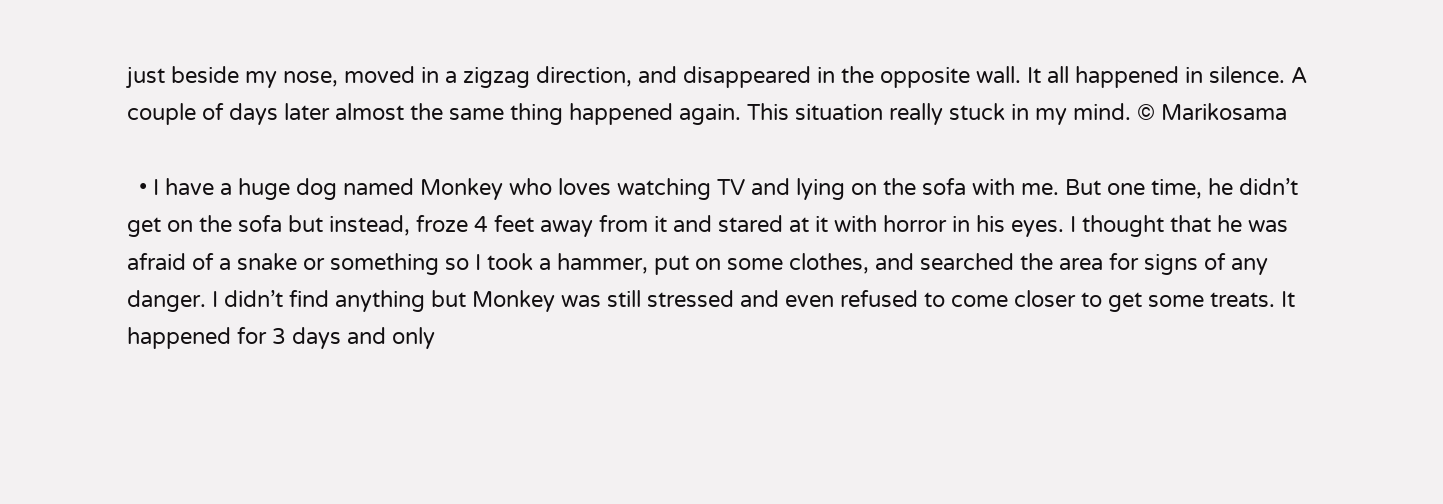just beside my nose, moved in a zigzag direction, and disappeared in the opposite wall. It all happened in silence. A couple of days later almost the same thing happened again. This situation really stuck in my mind. © Marikosama

  • I have a huge dog named Monkey who loves watching TV and lying on the sofa with me. But one time, he didn’t get on the sofa but instead, froze 4 feet away from it and stared at it with horror in his eyes. I thought that he was afraid of a snake or something so I took a hammer, put on some clothes, and searched the area for signs of any danger. I didn’t find anything but Monkey was still stressed and even refused to come closer to get some treats. It happened for 3 days and only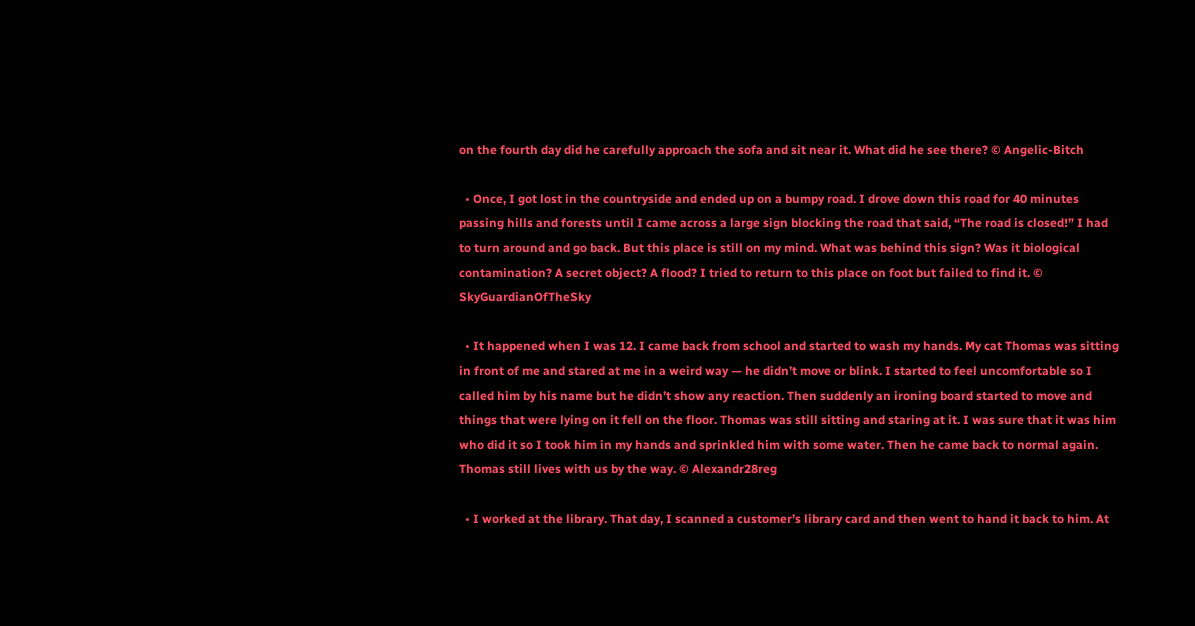on the fourth day did he carefully approach the sofa and sit near it. What did he see there? © Angelic-Bitch

  • Once, I got lost in the countryside and ended up on a bumpy road. I drove down this road for 40 minutes passing hills and forests until I came across a large sign blocking the road that said, “The road is closed!” I had to turn around and go back. But this place is still on my mind. What was behind this sign? Was it biological contamination? A secret object? A flood? I tried to return to this place on foot but failed to find it. © SkyGuardianOfTheSky

  • It happened when I was 12. I came back from school and started to wash my hands. My cat Thomas was sitting in front of me and stared at me in a weird way — he didn’t move or blink. I started to feel uncomfortable so I called him by his name but he didn’t show any reaction. Then suddenly an ironing board started to move and things that were lying on it fell on the floor. Thomas was still sitting and staring at it. I was sure that it was him who did it so I took him in my hands and sprinkled him with some water. Then he came back to normal again. Thomas still lives with us by the way. © Alexandr28reg

  • I worked at the library. That day, I scanned a customer’s library card and then went to hand it back to him. At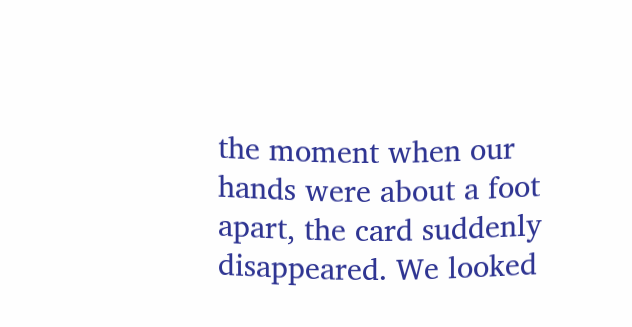the moment when our hands were about a foot apart, the card suddenly disappeared. We looked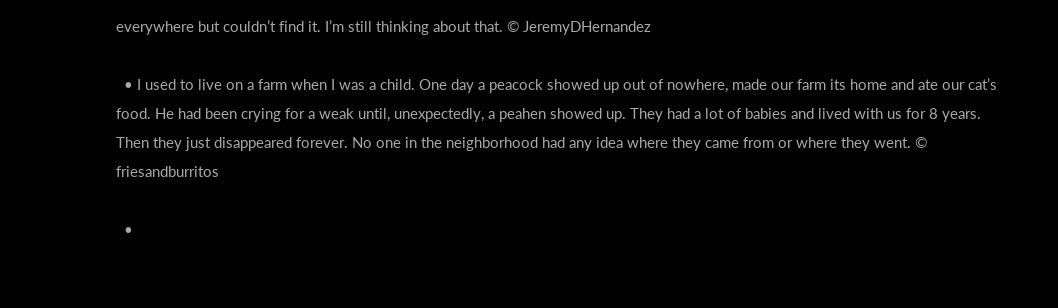everywhere but couldn’t find it. I’m still thinking about that. © JeremyDHernandez

  • I used to live on a farm when I was a child. One day a peacock showed up out of nowhere, made our farm its home and ate our cat’s food. He had been crying for a weak until, unexpectedly, a peahen showed up. They had a lot of babies and lived with us for 8 years. Then they just disappeared forever. No one in the neighborhood had any idea where they came from or where they went. © friesandburritos

  •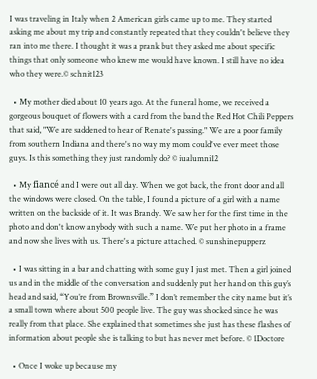I was traveling in Italy when 2 American girls came up to me. They started asking me about my trip and constantly repeated that they couldn't believe they ran into me there. I thought it was a prank but they asked me about specific things that only someone who knew me would have known. I still have no idea who they were.© schnit123

  • My mother died about 10 years ago. At the funeral home, we received a gorgeous bouquet of flowers with a card from the band the Red Hot Chili Peppers that said, "We are saddened to hear of Renate's passing." We are a poor family from southern Indiana and there's no way my mom could've ever meet those guys. Is this something they just randomly do? © iualumni12

  • My fiancé and I were out all day. When we got back, the front door and all the windows were closed. On the table, I found a picture of a girl with a name written on the backside of it. It was Brandy. We saw her for the first time in the photo and don't know anybody with such a name. We put her photo in a frame and now she lives with us. There's a picture attached. © sunshinepupperz

  • I was sitting in a bar and chatting with some guy I just met. Then a girl joined us and in the middle of the conversation and suddenly put her hand on this guy’s head and said, “You’re from Brownsville.” I don’t remember the city name but it’s a small town where about 500 people live. The guy was shocked since he was really from that place. She explained that sometimes she just has these flashes of information about people she is talking to but has never met before. © 1Doctore

  • Once I woke up because my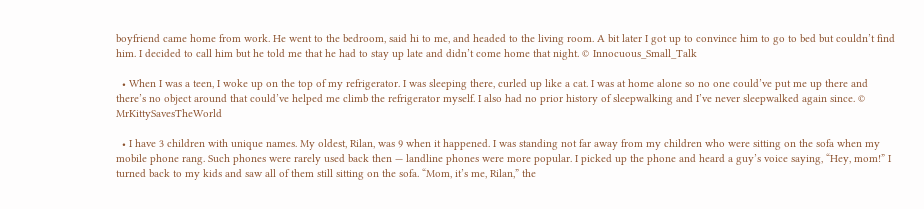boyfriend came home from work. He went to the bedroom, said hi to me, and headed to the living room. A bit later I got up to convince him to go to bed but couldn’t find him. I decided to call him but he told me that he had to stay up late and didn’t come home that night. © Innocuous_Small_Talk

  • When I was a teen, I woke up on the top of my refrigerator. I was sleeping there, curled up like a cat. I was at home alone so no one could’ve put me up there and there’s no object around that could’ve helped me climb the refrigerator myself. I also had no prior history of sleepwalking and I’ve never sleepwalked again since. © MrKittySavesTheWorld

  • I have 3 children with unique names. My oldest, Rilan, was 9 when it happened. I was standing not far away from my children who were sitting on the sofa when my mobile phone rang. Such phones were rarely used back then — landline phones were more popular. I picked up the phone and heard a guy’s voice saying, “Hey, mom!” I turned back to my kids and saw all of them still sitting on the sofa. “Mom, it’s me, Rilan,” the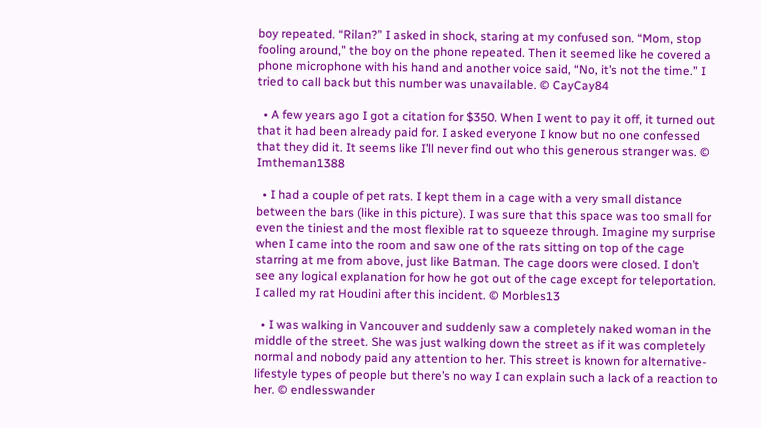boy repeated. “Rilan?” I asked in shock, staring at my confused son. “Mom, stop fooling around,” the boy on the phone repeated. Then it seemed like he covered a phone microphone with his hand and another voice said, “No, it’s not the time.” I tried to call back but this number was unavailable. © CayCay84

  • A few years ago I got a citation for $350. When I went to pay it off, it turned out that it had been already paid for. I asked everyone I know but no one confessed that they did it. It seems like I’ll never find out who this generous stranger was. © Imtheman1388

  • I had a couple of pet rats. I kept them in a cage with a very small distance between the bars (like in this picture). I was sure that this space was too small for even the tiniest and the most flexible rat to squeeze through. Imagine my surprise when I came into the room and saw one of the rats sitting on top of the cage starring at me from above, just like Batman. The cage doors were closed. I don’t see any logical explanation for how he got out of the cage except for teleportation. I called my rat Houdini after this incident. © Morbles13

  • I was walking in Vancouver and suddenly saw a completely naked woman in the middle of the street. She was just walking down the street as if it was completely normal and nobody paid any attention to her. This street is known for alternative-lifestyle types of people but there’s no way I can explain such a lack of a reaction to her. © endlesswander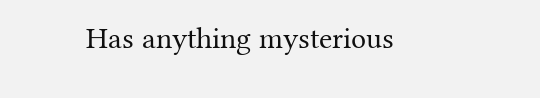Has anything mysterious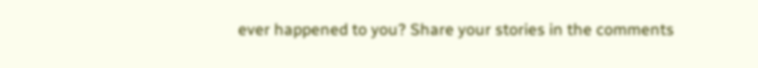ever happened to you? Share your stories in the comments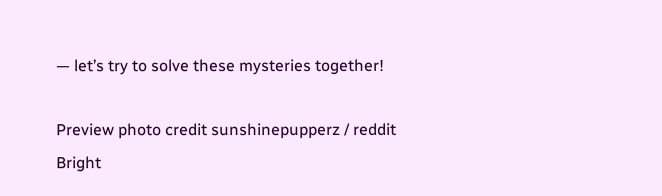— let’s try to solve these mysteries together!

Preview photo credit sunshinepupperz / reddit
Bright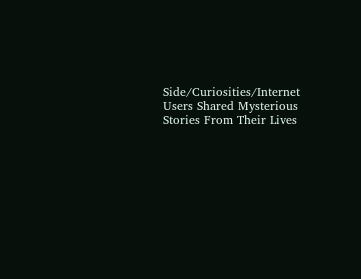Side/Curiosities/Internet Users Shared Mysterious Stories From Their Lives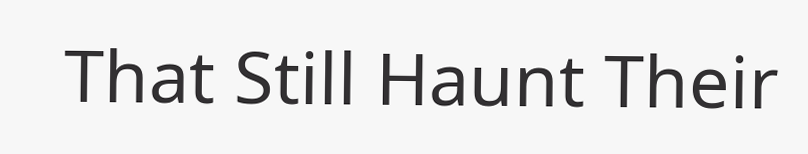That Still Haunt Their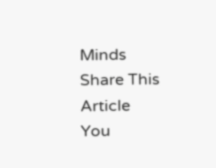Minds
Share This Article
You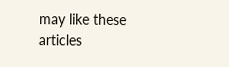may like these articles